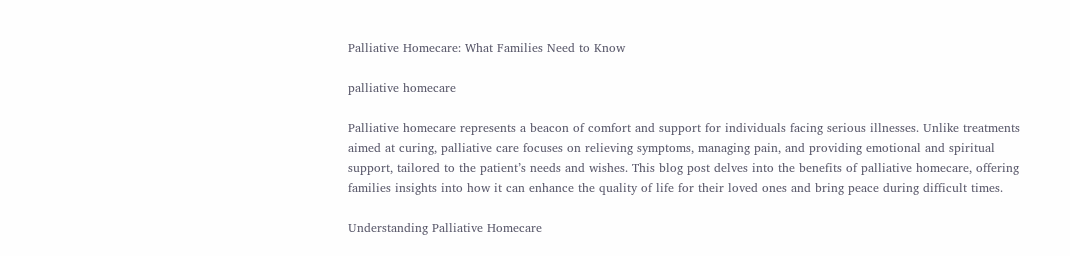Palliative Homecare: What Families Need to Know

palliative homecare

Palliative homecare represents a beacon of comfort and support for individuals facing serious illnesses. Unlike treatments aimed at curing, palliative care focuses on relieving symptoms, managing pain, and providing emotional and spiritual support, tailored to the patient’s needs and wishes. This blog post delves into the benefits of palliative homecare, offering families insights into how it can enhance the quality of life for their loved ones and bring peace during difficult times.

Understanding Palliative Homecare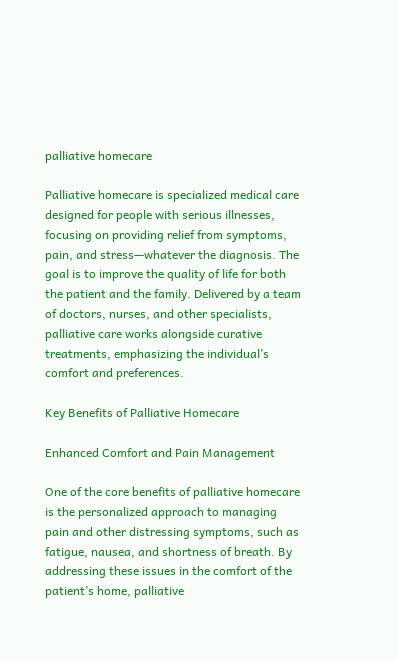palliative homecare

Palliative homecare is specialized medical care designed for people with serious illnesses, focusing on providing relief from symptoms, pain, and stress—whatever the diagnosis. The goal is to improve the quality of life for both the patient and the family. Delivered by a team of doctors, nurses, and other specialists, palliative care works alongside curative treatments, emphasizing the individual’s comfort and preferences.

Key Benefits of Palliative Homecare

Enhanced Comfort and Pain Management

One of the core benefits of palliative homecare is the personalized approach to managing pain and other distressing symptoms, such as fatigue, nausea, and shortness of breath. By addressing these issues in the comfort of the patient’s home, palliative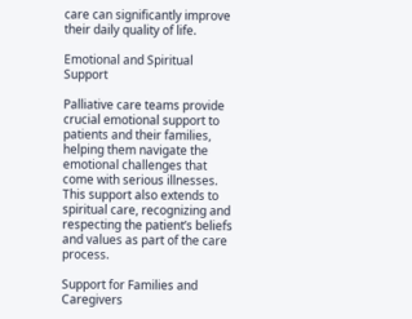care can significantly improve their daily quality of life.

Emotional and Spiritual Support

Palliative care teams provide crucial emotional support to patients and their families, helping them navigate the emotional challenges that come with serious illnesses. This support also extends to spiritual care, recognizing and respecting the patient’s beliefs and values as part of the care process.

Support for Families and Caregivers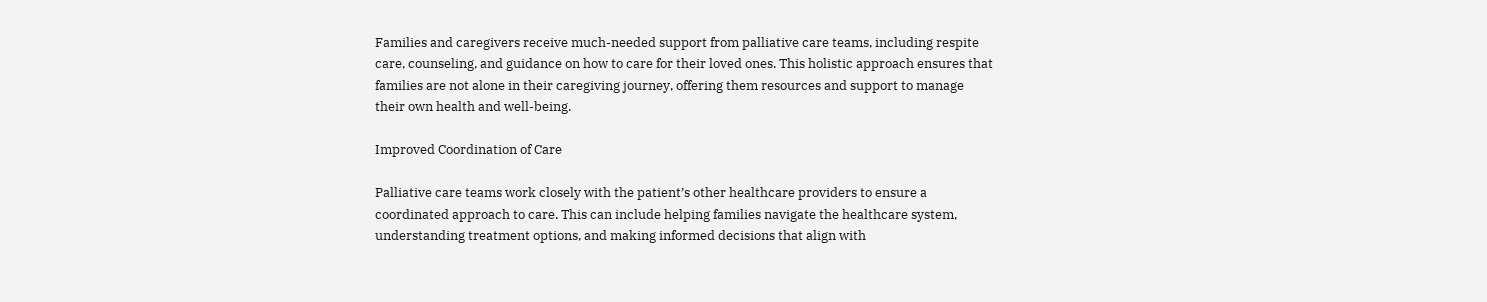Families and caregivers receive much-needed support from palliative care teams, including respite care, counseling, and guidance on how to care for their loved ones. This holistic approach ensures that families are not alone in their caregiving journey, offering them resources and support to manage their own health and well-being.

Improved Coordination of Care

Palliative care teams work closely with the patient’s other healthcare providers to ensure a coordinated approach to care. This can include helping families navigate the healthcare system, understanding treatment options, and making informed decisions that align with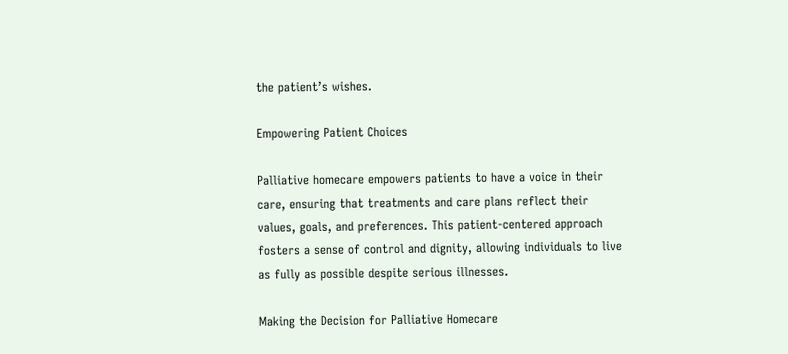the patient’s wishes.

Empowering Patient Choices

Palliative homecare empowers patients to have a voice in their care, ensuring that treatments and care plans reflect their values, goals, and preferences. This patient-centered approach fosters a sense of control and dignity, allowing individuals to live as fully as possible despite serious illnesses.

Making the Decision for Palliative Homecare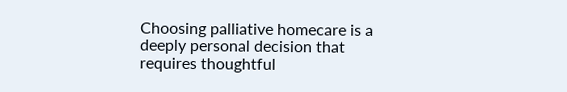Choosing palliative homecare is a deeply personal decision that requires thoughtful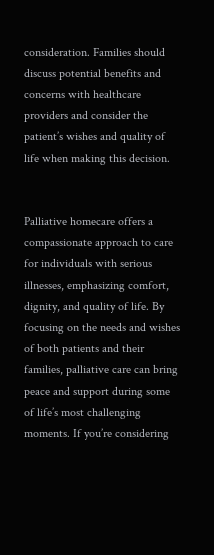consideration. Families should discuss potential benefits and concerns with healthcare providers and consider the patient’s wishes and quality of life when making this decision.


Palliative homecare offers a compassionate approach to care for individuals with serious illnesses, emphasizing comfort, dignity, and quality of life. By focusing on the needs and wishes of both patients and their families, palliative care can bring peace and support during some of life’s most challenging moments. If you’re considering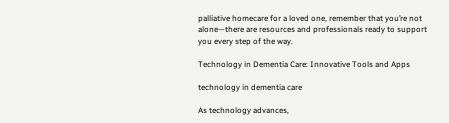palliative homecare for a loved one, remember that you’re not alone—there are resources and professionals ready to support you every step of the way.

Technology in Dementia Care: Innovative Tools and Apps

technology in dementia care

As technology advances,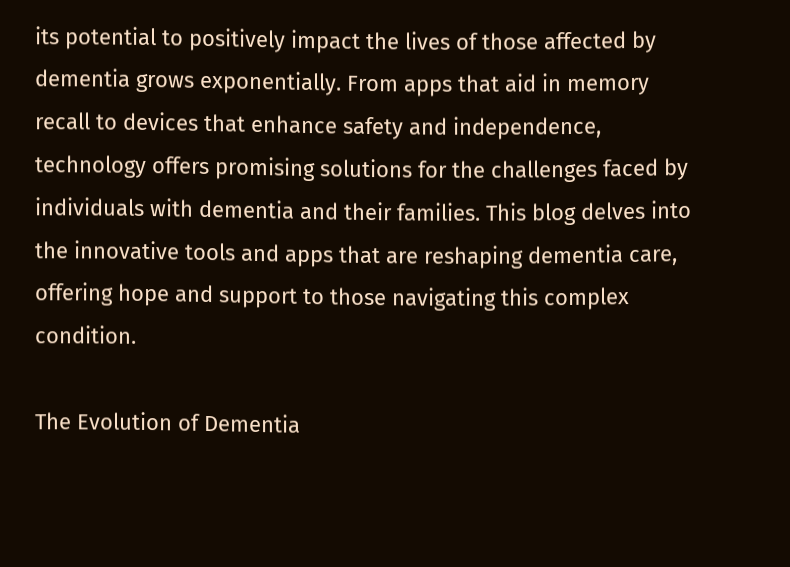its potential to positively impact the lives of those affected by dementia grows exponentially. From apps that aid in memory recall to devices that enhance safety and independence, technology offers promising solutions for the challenges faced by individuals with dementia and their families. This blog delves into the innovative tools and apps that are reshaping dementia care, offering hope and support to those navigating this complex condition.

The Evolution of Dementia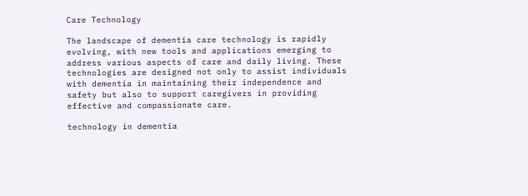Care Technology

The landscape of dementia care technology is rapidly evolving, with new tools and applications emerging to address various aspects of care and daily living. These technologies are designed not only to assist individuals with dementia in maintaining their independence and safety but also to support caregivers in providing effective and compassionate care.

technology in dementia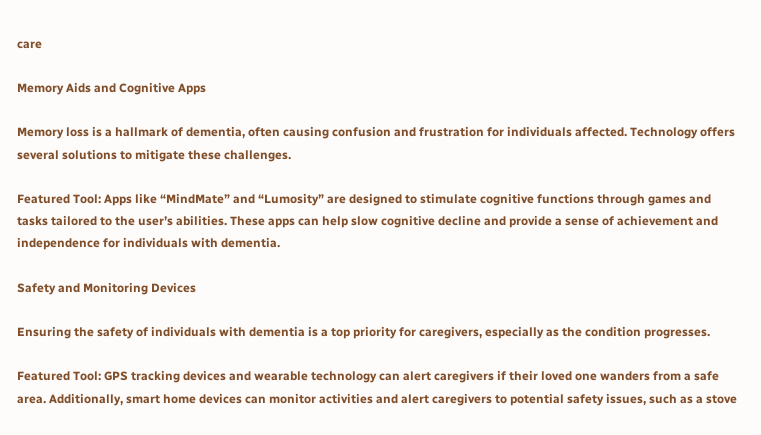care

Memory Aids and Cognitive Apps

Memory loss is a hallmark of dementia, often causing confusion and frustration for individuals affected. Technology offers several solutions to mitigate these challenges.

Featured Tool: Apps like “MindMate” and “Lumosity” are designed to stimulate cognitive functions through games and tasks tailored to the user’s abilities. These apps can help slow cognitive decline and provide a sense of achievement and independence for individuals with dementia.

Safety and Monitoring Devices

Ensuring the safety of individuals with dementia is a top priority for caregivers, especially as the condition progresses.

Featured Tool: GPS tracking devices and wearable technology can alert caregivers if their loved one wanders from a safe area. Additionally, smart home devices can monitor activities and alert caregivers to potential safety issues, such as a stove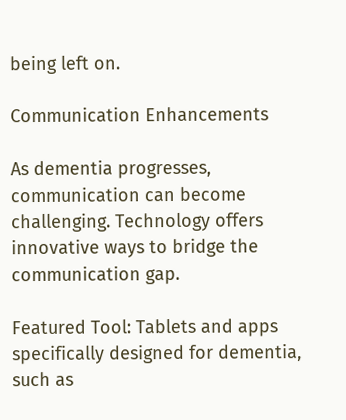being left on.

Communication Enhancements

As dementia progresses, communication can become challenging. Technology offers innovative ways to bridge the communication gap.

Featured Tool: Tablets and apps specifically designed for dementia, such as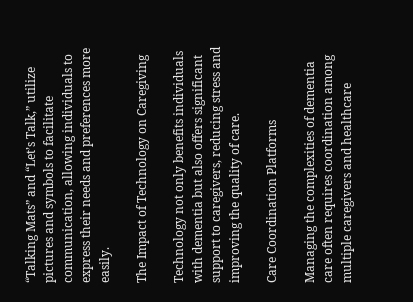“Talking Mats” and “Let’s Talk,” utilize pictures and symbols to facilitate communication, allowing individuals to express their needs and preferences more easily.

The Impact of Technology on Caregiving

Technology not only benefits individuals with dementia but also offers significant support to caregivers, reducing stress and improving the quality of care.

Care Coordination Platforms

Managing the complexities of dementia care often requires coordination among multiple caregivers and healthcare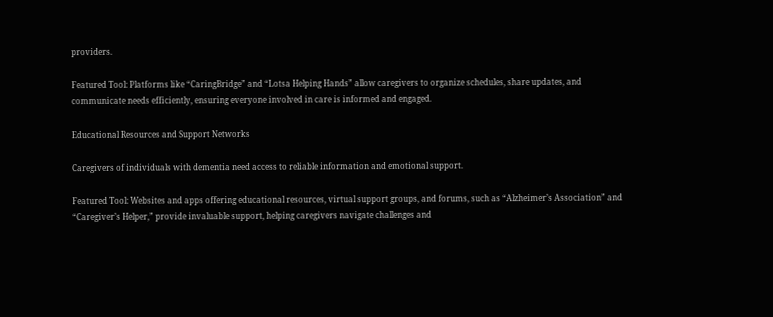providers.

Featured Tool: Platforms like “CaringBridge” and “Lotsa Helping Hands” allow caregivers to organize schedules, share updates, and communicate needs efficiently, ensuring everyone involved in care is informed and engaged.

Educational Resources and Support Networks

Caregivers of individuals with dementia need access to reliable information and emotional support.

Featured Tool: Websites and apps offering educational resources, virtual support groups, and forums, such as “Alzheimer’s Association” and “Caregiver’s Helper,” provide invaluable support, helping caregivers navigate challenges and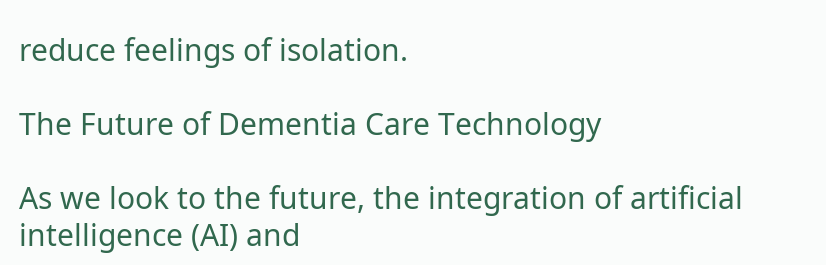reduce feelings of isolation.

The Future of Dementia Care Technology

As we look to the future, the integration of artificial intelligence (AI) and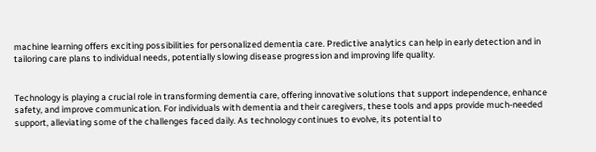machine learning offers exciting possibilities for personalized dementia care. Predictive analytics can help in early detection and in tailoring care plans to individual needs, potentially slowing disease progression and improving life quality.


Technology is playing a crucial role in transforming dementia care, offering innovative solutions that support independence, enhance safety, and improve communication. For individuals with dementia and their caregivers, these tools and apps provide much-needed support, alleviating some of the challenges faced daily. As technology continues to evolve, its potential to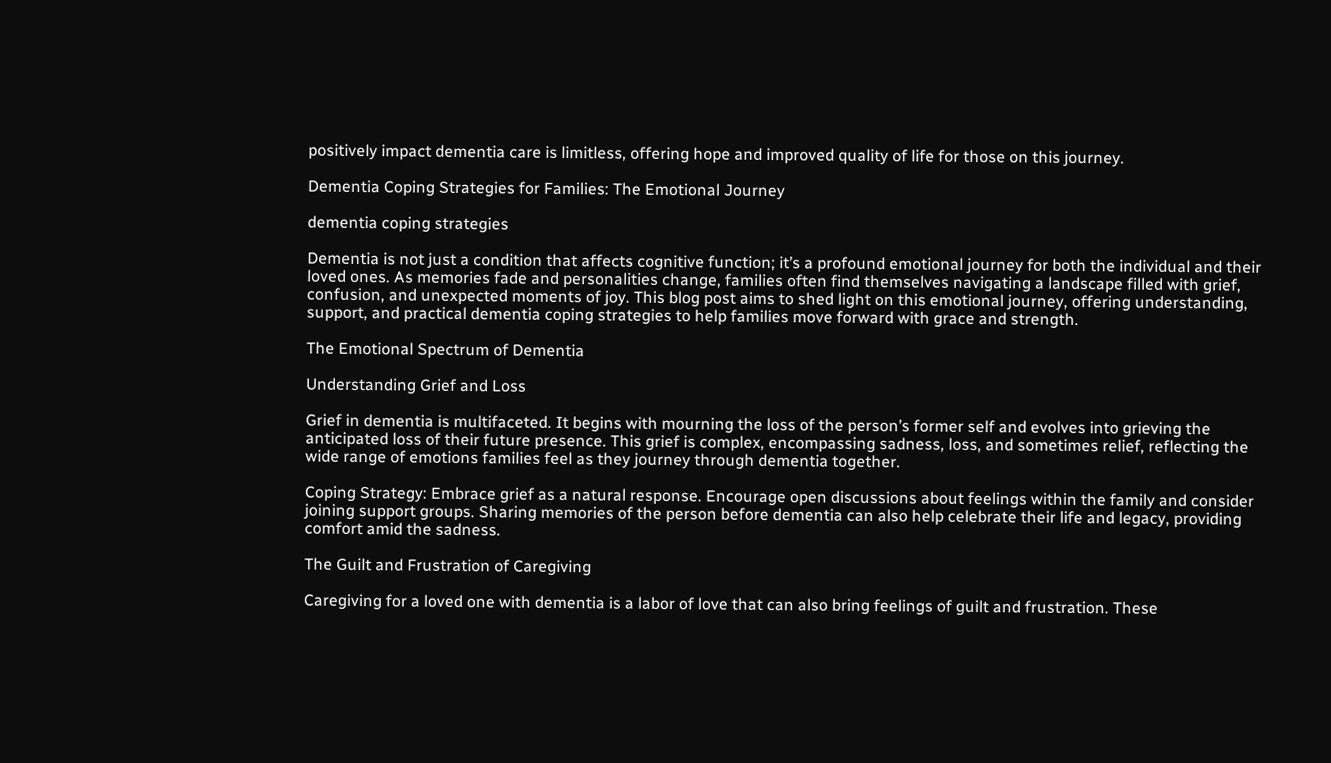positively impact dementia care is limitless, offering hope and improved quality of life for those on this journey.

Dementia Coping Strategies for Families: The Emotional Journey

dementia coping strategies

Dementia is not just a condition that affects cognitive function; it’s a profound emotional journey for both the individual and their loved ones. As memories fade and personalities change, families often find themselves navigating a landscape filled with grief, confusion, and unexpected moments of joy. This blog post aims to shed light on this emotional journey, offering understanding, support, and practical dementia coping strategies to help families move forward with grace and strength.

The Emotional Spectrum of Dementia

Understanding Grief and Loss

Grief in dementia is multifaceted. It begins with mourning the loss of the person’s former self and evolves into grieving the anticipated loss of their future presence. This grief is complex, encompassing sadness, loss, and sometimes relief, reflecting the wide range of emotions families feel as they journey through dementia together.

Coping Strategy: Embrace grief as a natural response. Encourage open discussions about feelings within the family and consider joining support groups. Sharing memories of the person before dementia can also help celebrate their life and legacy, providing comfort amid the sadness.

The Guilt and Frustration of Caregiving

Caregiving for a loved one with dementia is a labor of love that can also bring feelings of guilt and frustration. These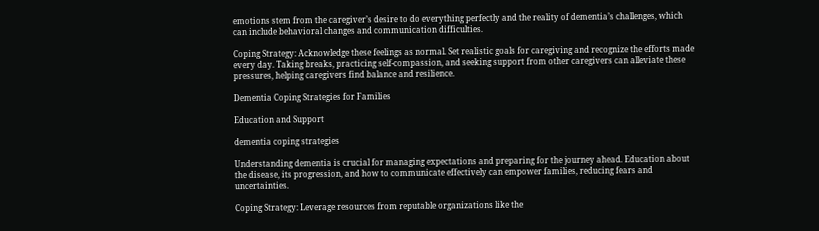emotions stem from the caregiver’s desire to do everything perfectly and the reality of dementia’s challenges, which can include behavioral changes and communication difficulties.

Coping Strategy: Acknowledge these feelings as normal. Set realistic goals for caregiving and recognize the efforts made every day. Taking breaks, practicing self-compassion, and seeking support from other caregivers can alleviate these pressures, helping caregivers find balance and resilience.

Dementia Coping Strategies for Families

Education and Support

dementia coping strategies

Understanding dementia is crucial for managing expectations and preparing for the journey ahead. Education about the disease, its progression, and how to communicate effectively can empower families, reducing fears and uncertainties.

Coping Strategy: Leverage resources from reputable organizations like the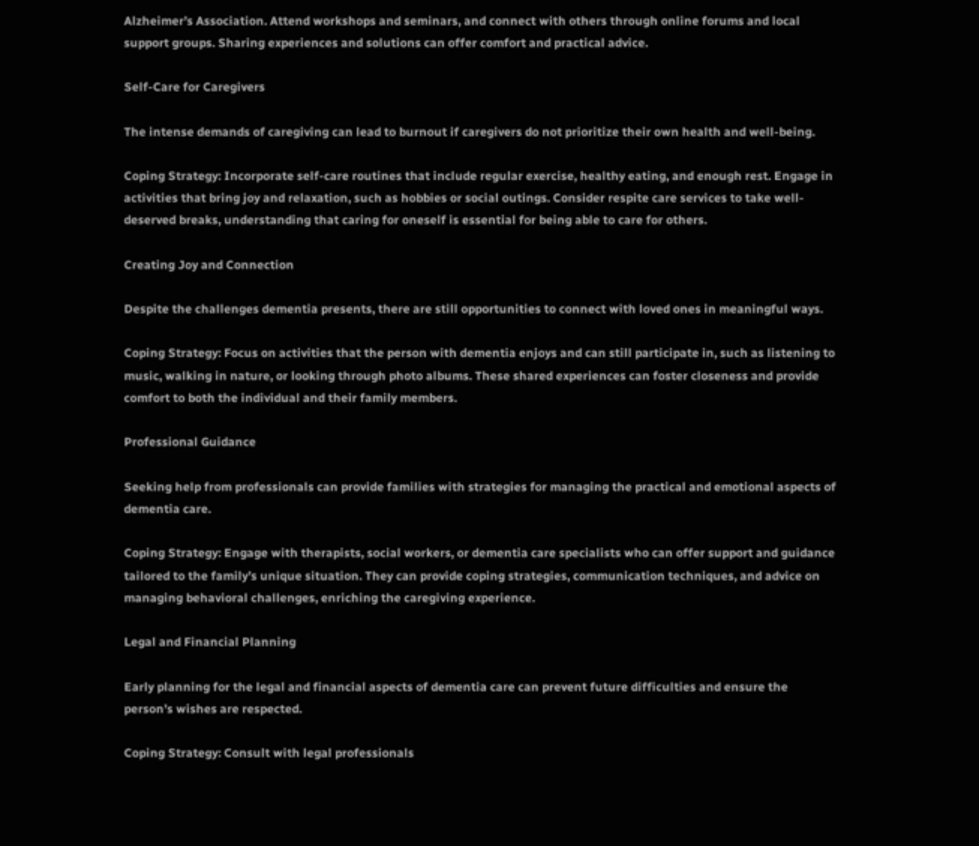Alzheimer’s Association. Attend workshops and seminars, and connect with others through online forums and local support groups. Sharing experiences and solutions can offer comfort and practical advice.

Self-Care for Caregivers

The intense demands of caregiving can lead to burnout if caregivers do not prioritize their own health and well-being.

Coping Strategy: Incorporate self-care routines that include regular exercise, healthy eating, and enough rest. Engage in activities that bring joy and relaxation, such as hobbies or social outings. Consider respite care services to take well-deserved breaks, understanding that caring for oneself is essential for being able to care for others.

Creating Joy and Connection

Despite the challenges dementia presents, there are still opportunities to connect with loved ones in meaningful ways.

Coping Strategy: Focus on activities that the person with dementia enjoys and can still participate in, such as listening to music, walking in nature, or looking through photo albums. These shared experiences can foster closeness and provide comfort to both the individual and their family members.

Professional Guidance

Seeking help from professionals can provide families with strategies for managing the practical and emotional aspects of dementia care.

Coping Strategy: Engage with therapists, social workers, or dementia care specialists who can offer support and guidance tailored to the family’s unique situation. They can provide coping strategies, communication techniques, and advice on managing behavioral challenges, enriching the caregiving experience.

Legal and Financial Planning

Early planning for the legal and financial aspects of dementia care can prevent future difficulties and ensure the person’s wishes are respected.

Coping Strategy: Consult with legal professionals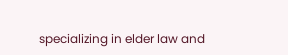specializing in elder law and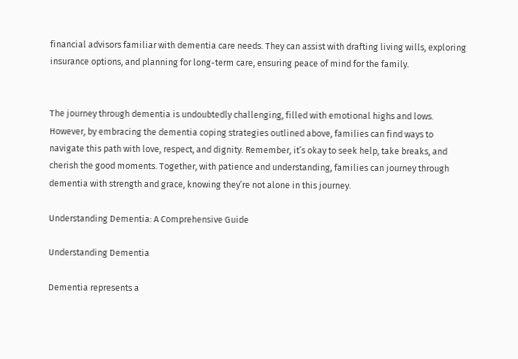financial advisors familiar with dementia care needs. They can assist with drafting living wills, exploring insurance options, and planning for long-term care, ensuring peace of mind for the family.


The journey through dementia is undoubtedly challenging, filled with emotional highs and lows. However, by embracing the dementia coping strategies outlined above, families can find ways to navigate this path with love, respect, and dignity. Remember, it’s okay to seek help, take breaks, and cherish the good moments. Together, with patience and understanding, families can journey through dementia with strength and grace, knowing they’re not alone in this journey.

Understanding Dementia: A Comprehensive Guide

Understanding Dementia

Dementia represents a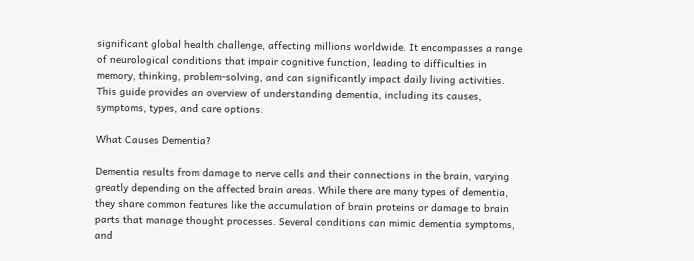significant global health challenge, affecting millions worldwide. It encompasses a range of neurological conditions that impair cognitive function, leading to difficulties in memory, thinking, problem-solving, and can significantly impact daily living activities. This guide provides an overview of understanding dementia, including its causes, symptoms, types, and care options.

What Causes Dementia?

Dementia results from damage to nerve cells and their connections in the brain, varying greatly depending on the affected brain areas. While there are many types of dementia, they share common features like the accumulation of brain proteins or damage to brain parts that manage thought processes. Several conditions can mimic dementia symptoms, and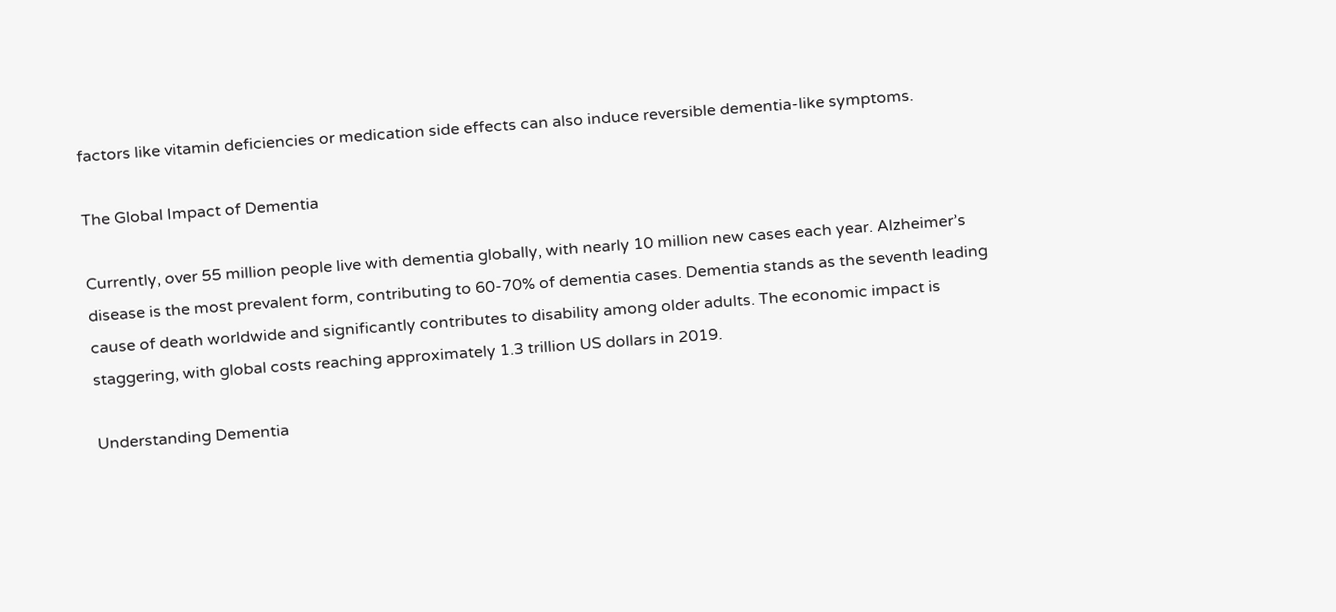factors like vitamin deficiencies or medication side effects can also induce reversible dementia-like symptoms.

The Global Impact of Dementia

Currently, over 55 million people live with dementia globally, with nearly 10 million new cases each year. Alzheimer’s disease is the most prevalent form, contributing to 60-70% of dementia cases. Dementia stands as the seventh leading cause of death worldwide and significantly contributes to disability among older adults. The economic impact is staggering, with global costs reaching approximately 1.3 trillion US dollars in 2019.

Understanding Dementia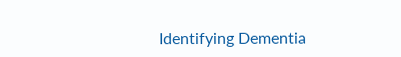Identifying Dementia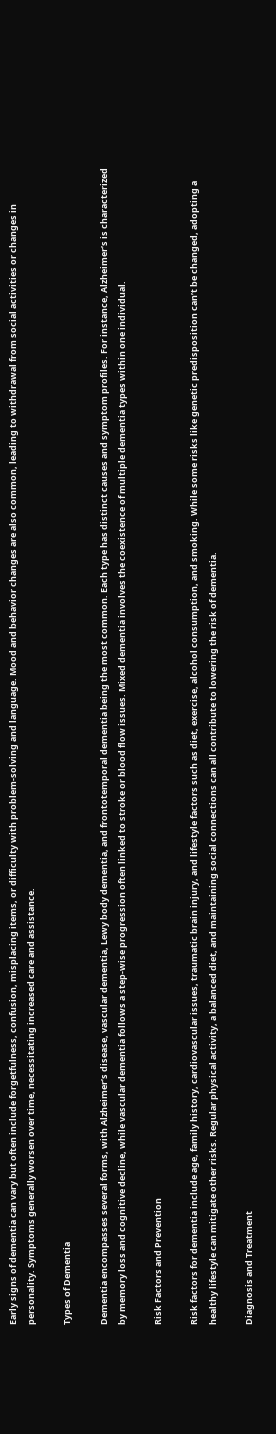Early signs of dementia can vary but often include forgetfulness, confusion, misplacing items, or difficulty with problem-solving and language. Mood and behavior changes are also common, leading to withdrawal from social activities or changes in personality. Symptoms generally worsen over time, necessitating increased care and assistance.

Types of Dementia

Dementia encompasses several forms, with Alzheimer’s disease, vascular dementia, Lewy body dementia, and frontotemporal dementia being the most common. Each type has distinct causes and symptom profiles. For instance, Alzheimer’s is characterized by memory loss and cognitive decline, while vascular dementia follows a step-wise progression often linked to stroke or blood flow issues. Mixed dementia involves the coexistence of multiple dementia types within one individual.

Risk Factors and Prevention

Risk factors for dementia include age, family history, cardiovascular issues, traumatic brain injury, and lifestyle factors such as diet, exercise, alcohol consumption, and smoking. While some risks like genetic predisposition can’t be changed, adopting a healthy lifestyle can mitigate other risks. Regular physical activity, a balanced diet, and maintaining social connections can all contribute to lowering the risk of dementia.

Diagnosis and Treatment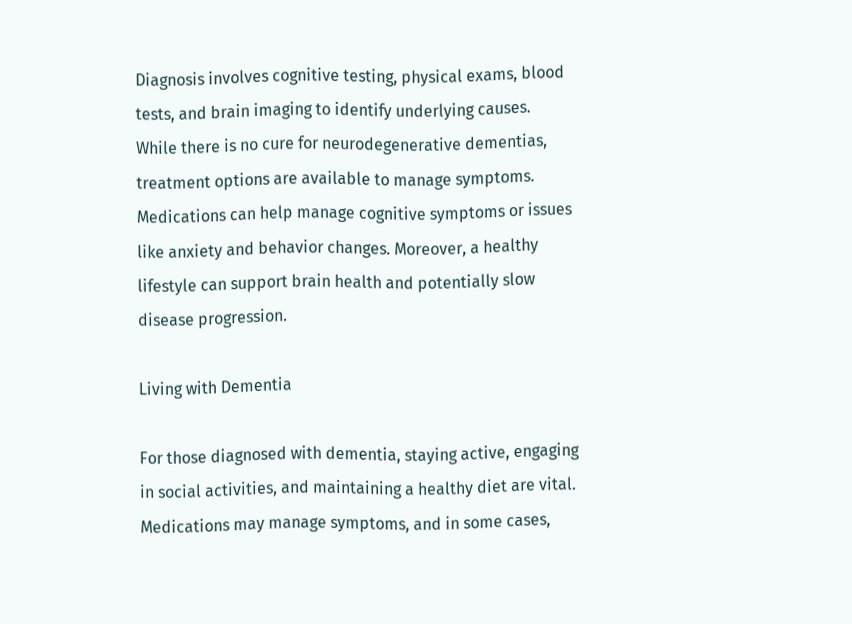Diagnosis involves cognitive testing, physical exams, blood tests, and brain imaging to identify underlying causes. While there is no cure for neurodegenerative dementias, treatment options are available to manage symptoms. Medications can help manage cognitive symptoms or issues like anxiety and behavior changes. Moreover, a healthy lifestyle can support brain health and potentially slow disease progression.

Living with Dementia

For those diagnosed with dementia, staying active, engaging in social activities, and maintaining a healthy diet are vital. Medications may manage symptoms, and in some cases,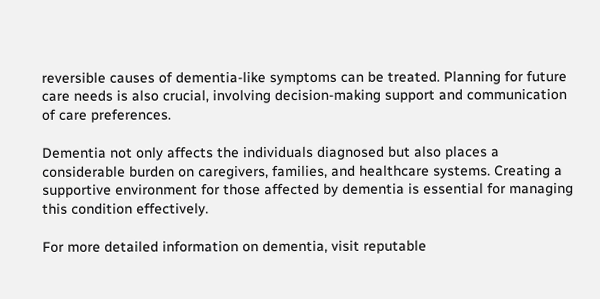reversible causes of dementia-like symptoms can be treated. Planning for future care needs is also crucial, involving decision-making support and communication of care preferences.

Dementia not only affects the individuals diagnosed but also places a considerable burden on caregivers, families, and healthcare systems. Creating a supportive environment for those affected by dementia is essential for managing this condition effectively.

For more detailed information on dementia, visit reputable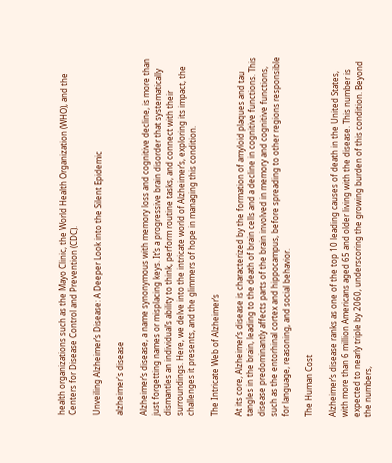health organizations such as the Mayo Clinic, the World Health Organization (WHO), and the Centers for Disease Control and Prevention (CDC).

Unveiling Alzheimer’s Disease: A Deeper Look into the Silent Epidemic

alzheimer's disease

Alzheimer’s disease, a name synonymous with memory loss and cognitive decline, is more than just forgetting names or misplacing keys. It’s a progressive brain disorder that systematically dismantles an individual’s ability to think, perform routine tasks, and connect with their surroundings. Here, we delve into the intricate world of Alzheimer’s, exploring its impact, the challenges it presents, and the glimmers of hope in managing this condition.

The Intricate Web of Alzheimer’s

At its core, Alzheimer’s disease is characterized by the formation of amyloid plaques and tau tangles in the brain, leading to the death of brain cells and a decline in cognitive functions. This disease predominantly affects parts of the brain involved in memory and cognitive functions, such as the entorhinal cortex and hippocampus, before spreading to other regions responsible for language, reasoning, and social behavior.

The Human Cost

Alzheimer’s disease ranks as one of the top 10 leading causes of death in the United States, with more than 6 million Americans aged 65 and older living with the disease. This number is expected to nearly triple by 2060, underscoring the growing burden of this condition. Beyond the numbers,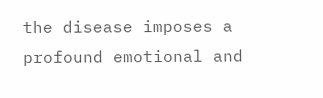the disease imposes a profound emotional and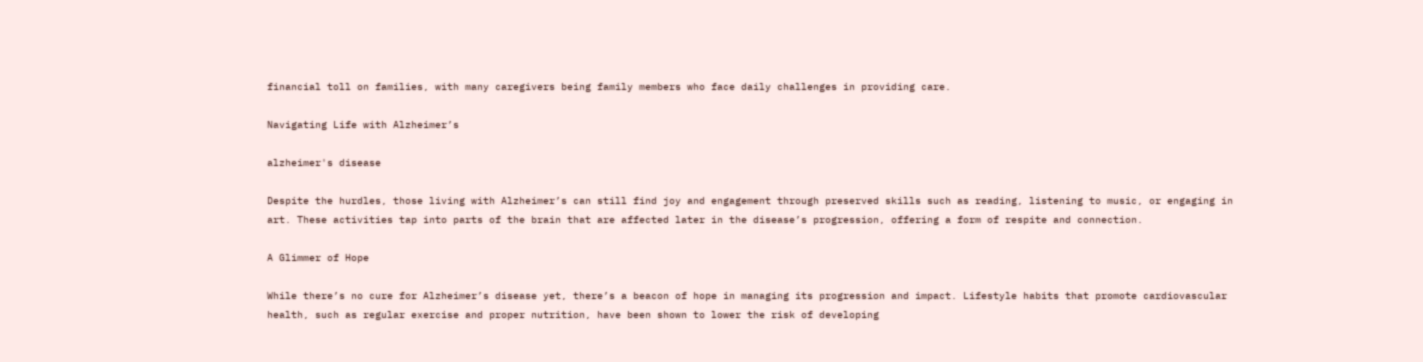financial toll on families, with many caregivers being family members who face daily challenges in providing care.

Navigating Life with Alzheimer’s

alzheimer's disease

Despite the hurdles, those living with Alzheimer’s can still find joy and engagement through preserved skills such as reading, listening to music, or engaging in art. These activities tap into parts of the brain that are affected later in the disease’s progression, offering a form of respite and connection.

A Glimmer of Hope

While there’s no cure for Alzheimer’s disease yet, there’s a beacon of hope in managing its progression and impact. Lifestyle habits that promote cardiovascular health, such as regular exercise and proper nutrition, have been shown to lower the risk of developing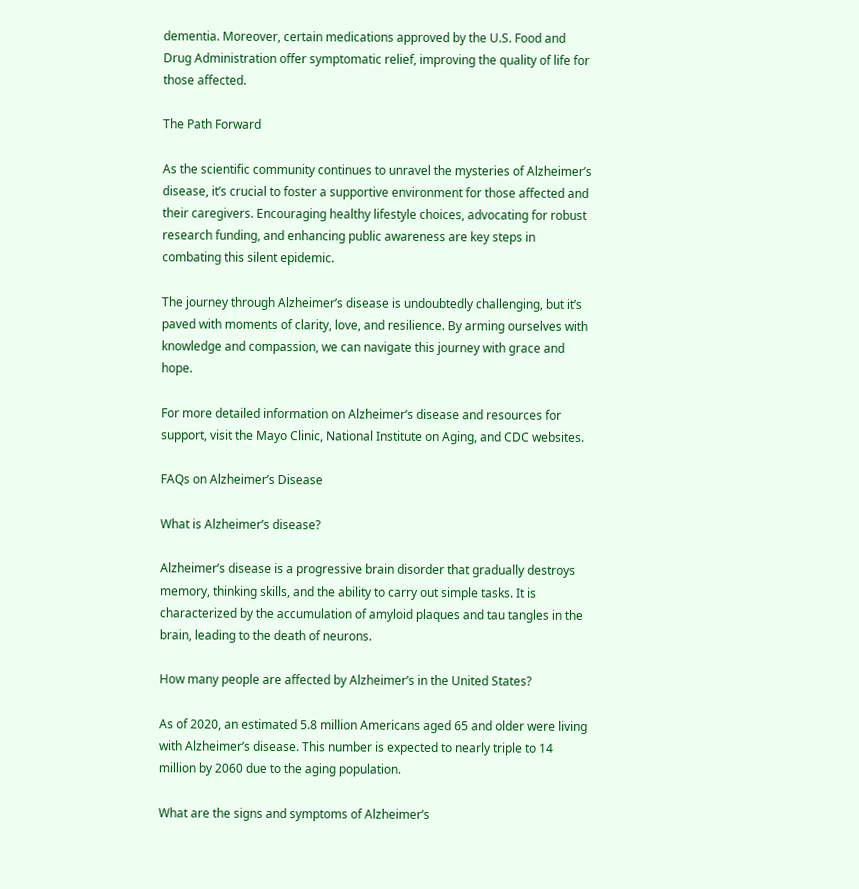dementia. Moreover, certain medications approved by the U.S. Food and Drug Administration offer symptomatic relief, improving the quality of life for those affected.

The Path Forward

As the scientific community continues to unravel the mysteries of Alzheimer’s disease, it’s crucial to foster a supportive environment for those affected and their caregivers. Encouraging healthy lifestyle choices, advocating for robust research funding, and enhancing public awareness are key steps in combating this silent epidemic.

The journey through Alzheimer’s disease is undoubtedly challenging, but it’s paved with moments of clarity, love, and resilience. By arming ourselves with knowledge and compassion, we can navigate this journey with grace and hope.

For more detailed information on Alzheimer’s disease and resources for support, visit the Mayo Clinic, National Institute on Aging, and CDC websites.

FAQs on Alzheimer’s Disease

What is Alzheimer’s disease?

Alzheimer’s disease is a progressive brain disorder that gradually destroys memory, thinking skills, and the ability to carry out simple tasks. It is characterized by the accumulation of amyloid plaques and tau tangles in the brain, leading to the death of neurons.

How many people are affected by Alzheimer’s in the United States?

As of 2020, an estimated 5.8 million Americans aged 65 and older were living with Alzheimer’s disease. This number is expected to nearly triple to 14 million by 2060 due to the aging population.

What are the signs and symptoms of Alzheimer’s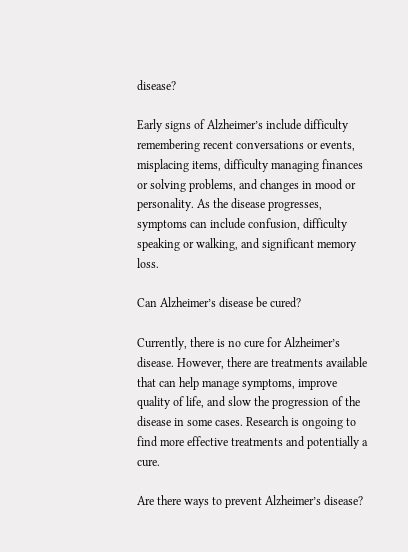disease?

Early signs of Alzheimer’s include difficulty remembering recent conversations or events, misplacing items, difficulty managing finances or solving problems, and changes in mood or personality. As the disease progresses, symptoms can include confusion, difficulty speaking or walking, and significant memory loss.

Can Alzheimer’s disease be cured?

Currently, there is no cure for Alzheimer’s disease. However, there are treatments available that can help manage symptoms, improve quality of life, and slow the progression of the disease in some cases. Research is ongoing to find more effective treatments and potentially a cure.

Are there ways to prevent Alzheimer’s disease?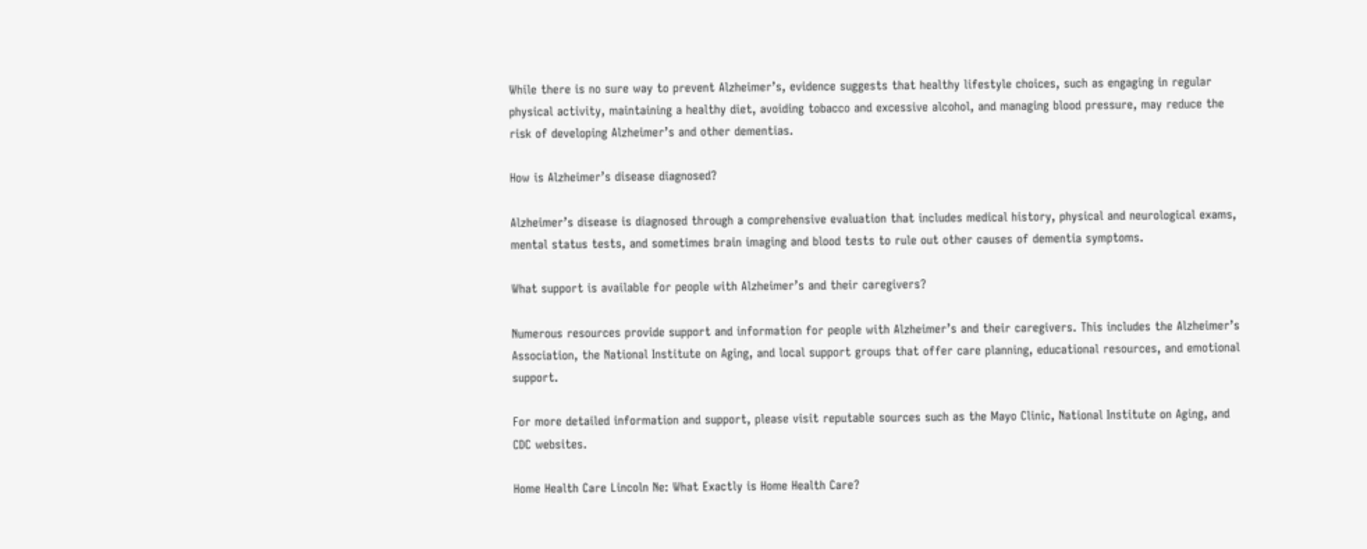While there is no sure way to prevent Alzheimer’s, evidence suggests that healthy lifestyle choices, such as engaging in regular physical activity, maintaining a healthy diet, avoiding tobacco and excessive alcohol, and managing blood pressure, may reduce the risk of developing Alzheimer’s and other dementias.

How is Alzheimer’s disease diagnosed?

Alzheimer’s disease is diagnosed through a comprehensive evaluation that includes medical history, physical and neurological exams, mental status tests, and sometimes brain imaging and blood tests to rule out other causes of dementia symptoms.

What support is available for people with Alzheimer’s and their caregivers?

Numerous resources provide support and information for people with Alzheimer’s and their caregivers. This includes the Alzheimer’s Association, the National Institute on Aging, and local support groups that offer care planning, educational resources, and emotional support.

For more detailed information and support, please visit reputable sources such as the Mayo Clinic, National Institute on Aging, and CDC websites.

Home Health Care Lincoln Ne: What Exactly is Home Health Care?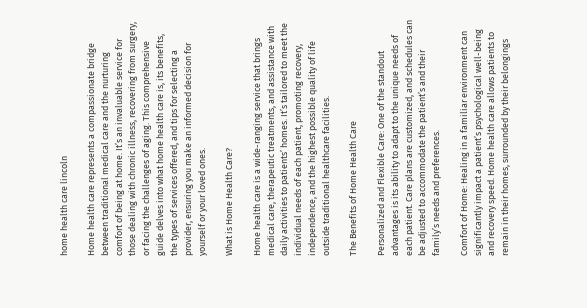home health care lincoln

Home health care represents a compassionate bridge between traditional medical care and the nurturing comfort of being at home. It’s an invaluable service for those dealing with chronic illness, recovering from surgery, or facing the challenges of aging. This comprehensive guide delves into what home health care is, its benefits, the types of services offered, and tips for selecting a provider, ensuring you make an informed decision for yourself or your loved ones.

What is Home Health Care?

Home health care is a wide-ranging service that brings medical care, therapeutic treatments, and assistance with daily activities to patients’ homes. It’s tailored to meet the individual needs of each patient, promoting recovery, independence, and the highest possible quality of life outside traditional healthcare facilities.

The Benefits of Home Health Care

Personalized and Flexible Care: One of the standout advantages is its ability to adapt to the unique needs of each patient. Care plans are customized, and schedules can be adjusted to accommodate the patient’s and their family’s needs and preferences.

Comfort of Home: Healing in a familiar environment can significantly impact a patient’s psychological well-being and recovery speed. Home health care allows patients to remain in their homes, surrounded by their belongings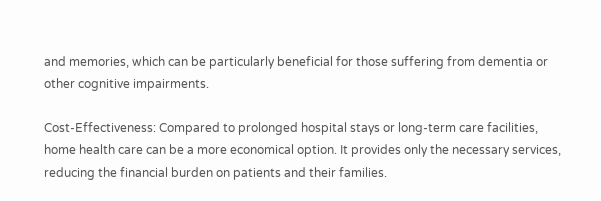and memories, which can be particularly beneficial for those suffering from dementia or other cognitive impairments.

Cost-Effectiveness: Compared to prolonged hospital stays or long-term care facilities, home health care can be a more economical option. It provides only the necessary services, reducing the financial burden on patients and their families.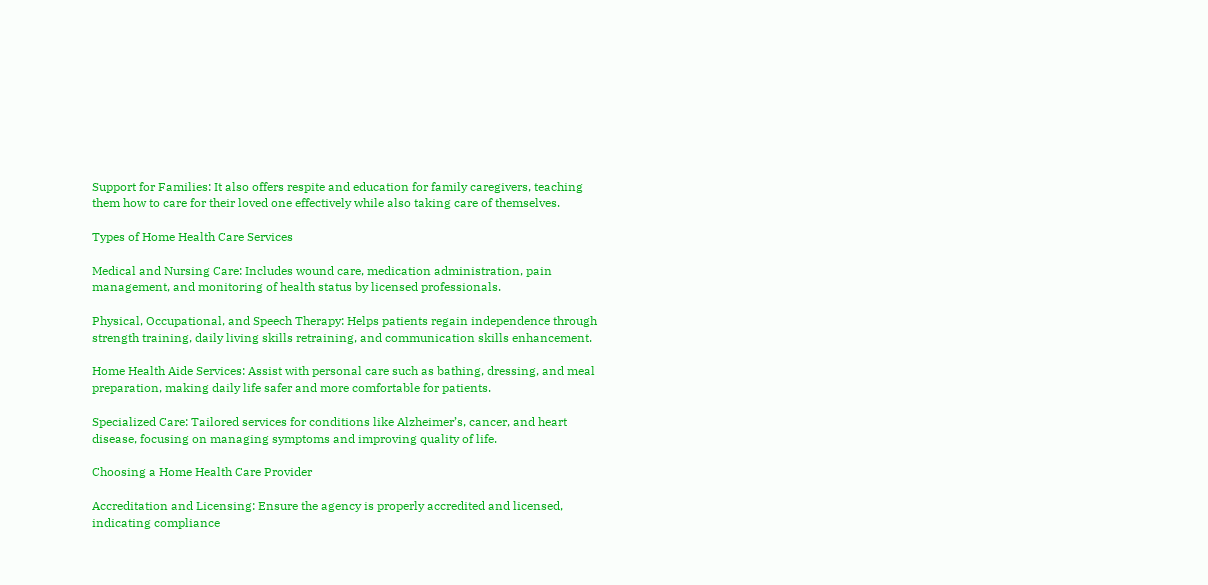Support for Families: It also offers respite and education for family caregivers, teaching them how to care for their loved one effectively while also taking care of themselves.

Types of Home Health Care Services

Medical and Nursing Care: Includes wound care, medication administration, pain management, and monitoring of health status by licensed professionals.

Physical, Occupational, and Speech Therapy: Helps patients regain independence through strength training, daily living skills retraining, and communication skills enhancement.

Home Health Aide Services: Assist with personal care such as bathing, dressing, and meal preparation, making daily life safer and more comfortable for patients.

Specialized Care: Tailored services for conditions like Alzheimer’s, cancer, and heart disease, focusing on managing symptoms and improving quality of life.

Choosing a Home Health Care Provider

Accreditation and Licensing: Ensure the agency is properly accredited and licensed, indicating compliance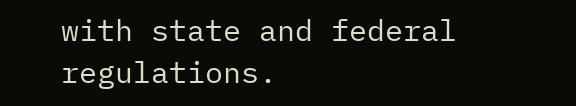with state and federal regulations.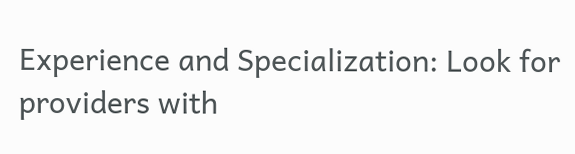Experience and Specialization: Look for providers with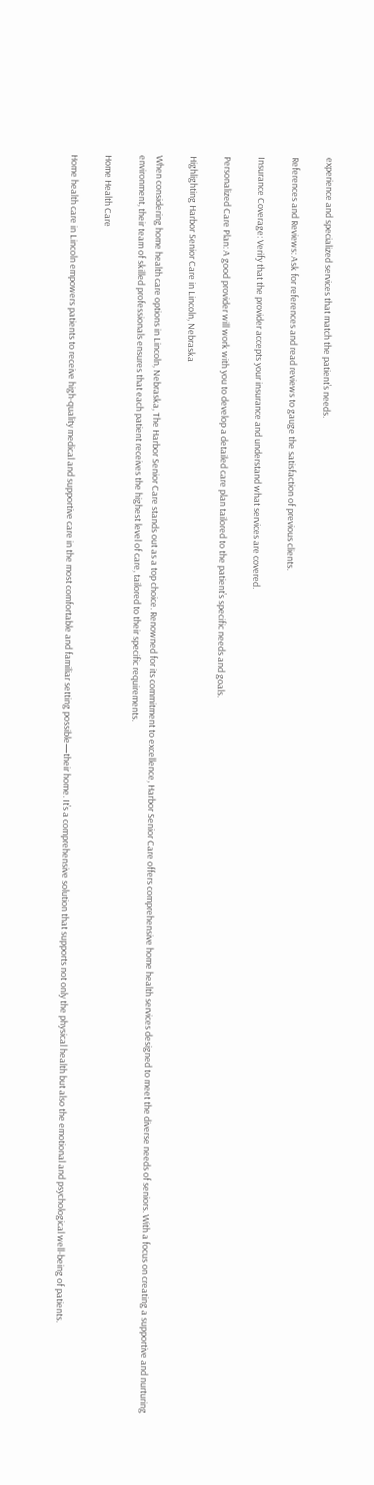experience and specialized services that match the patient’s needs.

References and Reviews: Ask for references and read reviews to gauge the satisfaction of previous clients.

Insurance Coverage: Verify that the provider accepts your insurance and understand what services are covered.

Personalized Care Plan: A good provider will work with you to develop a detailed care plan tailored to the patient’s specific needs and goals.

Highlighting Harbor Senior Care in Lincoln, Nebraska

When considering home health care options in Lincoln, Nebraska, The Harbor Senior Care stands out as a top choice. Renowned for its commitment to excellence, Harbor Senior Care offers comprehensive home health services designed to meet the diverse needs of seniors. With a focus on creating a supportive and nurturing environment, their team of skilled professionals ensures that each patient receives the highest level of care, tailored to their specific requirements.

Home Health Care

Home health care in Lincoln empowers patients to receive high-quality medical and supportive care in the most comfortable and familiar setting possible—their home. It’s a comprehensive solution that supports not only the physical health but also the emotional and psychological well-being of patients.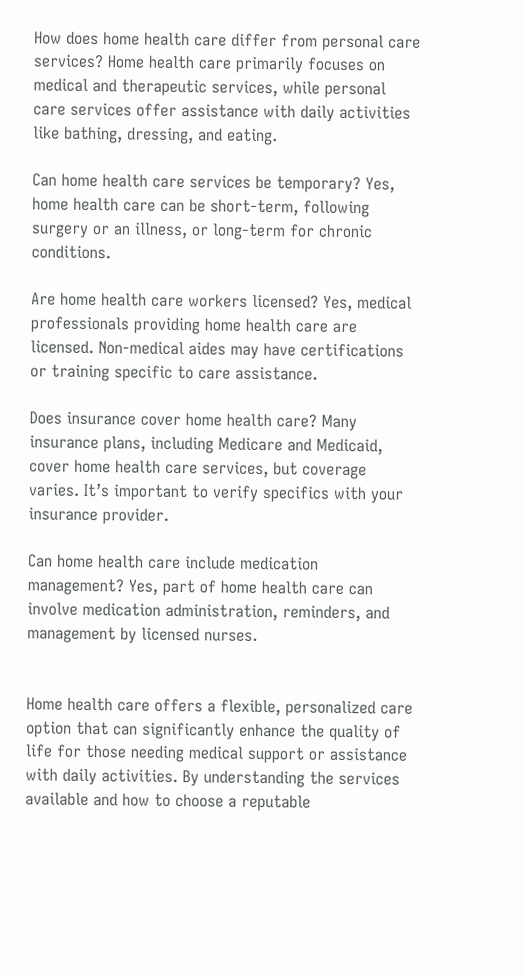How does home health care differ from personal care services? Home health care primarily focuses on medical and therapeutic services, while personal care services offer assistance with daily activities like bathing, dressing, and eating.

Can home health care services be temporary? Yes, home health care can be short-term, following surgery or an illness, or long-term for chronic conditions.

Are home health care workers licensed? Yes, medical professionals providing home health care are licensed. Non-medical aides may have certifications or training specific to care assistance.

Does insurance cover home health care? Many insurance plans, including Medicare and Medicaid, cover home health care services, but coverage varies. It’s important to verify specifics with your insurance provider.

Can home health care include medication management? Yes, part of home health care can involve medication administration, reminders, and management by licensed nurses.


Home health care offers a flexible, personalized care option that can significantly enhance the quality of life for those needing medical support or assistance with daily activities. By understanding the services available and how to choose a reputable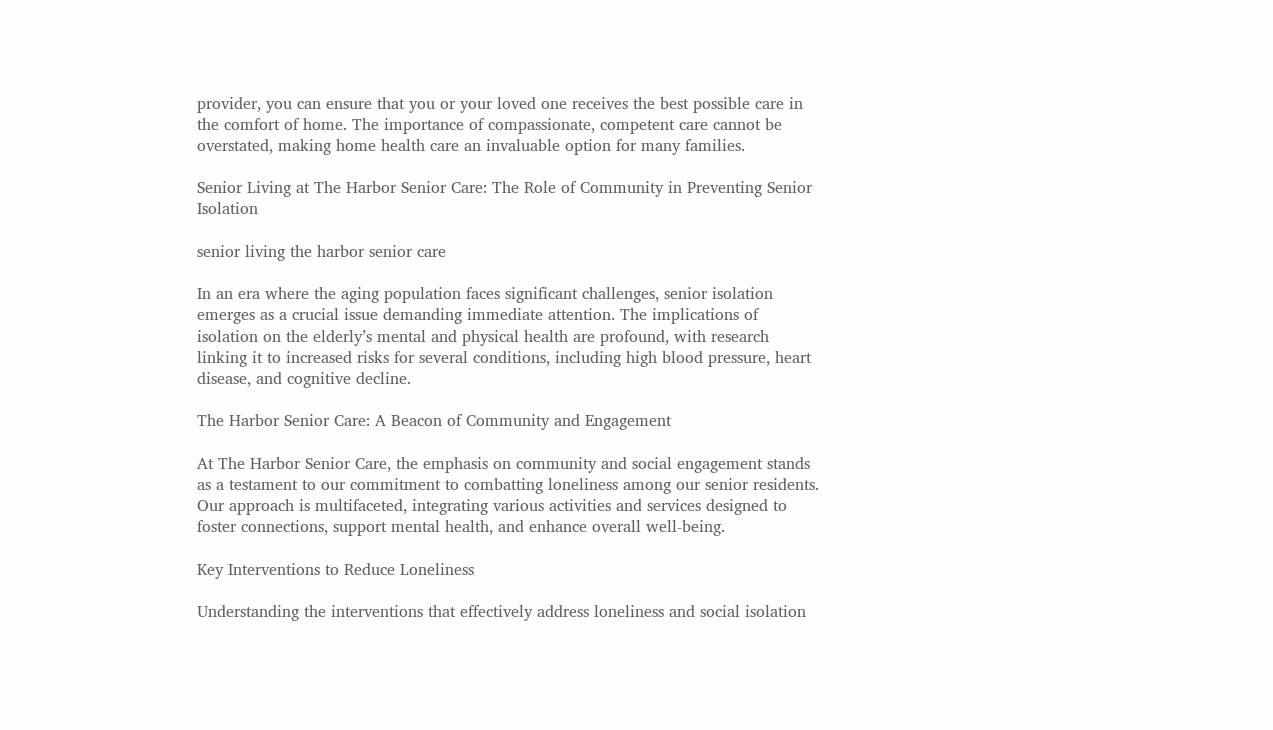provider, you can ensure that you or your loved one receives the best possible care in the comfort of home. The importance of compassionate, competent care cannot be overstated, making home health care an invaluable option for many families.

Senior Living at The Harbor Senior Care: The Role of Community in Preventing Senior Isolation

senior living the harbor senior care

In an era where the aging population faces significant challenges, senior isolation emerges as a crucial issue demanding immediate attention. The implications of isolation on the elderly’s mental and physical health are profound, with research linking it to increased risks for several conditions, including high blood pressure, heart disease, and cognitive decline.

The Harbor Senior Care: A Beacon of Community and Engagement

At The Harbor Senior Care, the emphasis on community and social engagement stands as a testament to our commitment to combatting loneliness among our senior residents. Our approach is multifaceted, integrating various activities and services designed to foster connections, support mental health, and enhance overall well-being.

Key Interventions to Reduce Loneliness

Understanding the interventions that effectively address loneliness and social isolation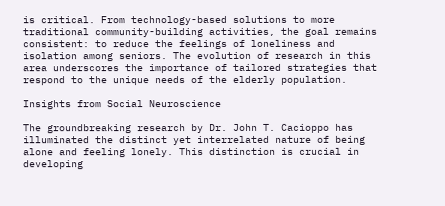is critical. From technology-based solutions to more traditional community-building activities, the goal remains consistent: to reduce the feelings of loneliness and isolation among seniors. The evolution of research in this area underscores the importance of tailored strategies that respond to the unique needs of the elderly population.

Insights from Social Neuroscience

The groundbreaking research by Dr. John T. Cacioppo has illuminated the distinct yet interrelated nature of being alone and feeling lonely. This distinction is crucial in developing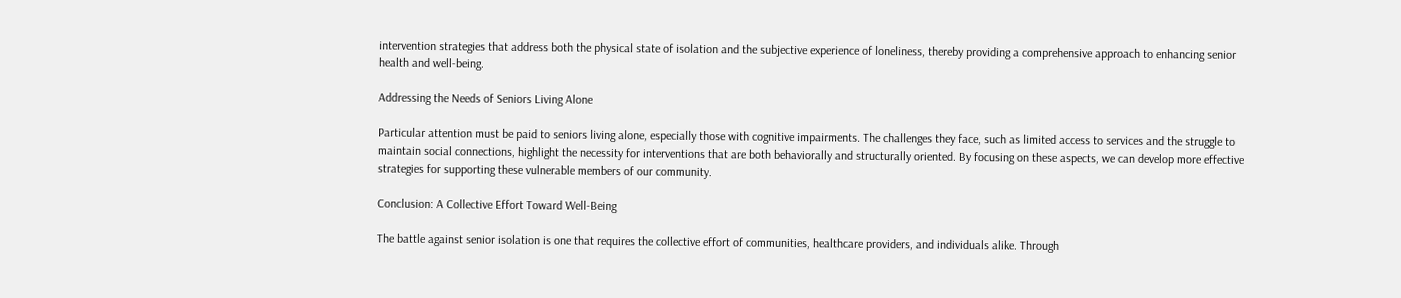intervention strategies that address both the physical state of isolation and the subjective experience of loneliness, thereby providing a comprehensive approach to enhancing senior health and well-being.

Addressing the Needs of Seniors Living Alone

Particular attention must be paid to seniors living alone, especially those with cognitive impairments. The challenges they face, such as limited access to services and the struggle to maintain social connections, highlight the necessity for interventions that are both behaviorally and structurally oriented. By focusing on these aspects, we can develop more effective strategies for supporting these vulnerable members of our community.

Conclusion: A Collective Effort Toward Well-Being

The battle against senior isolation is one that requires the collective effort of communities, healthcare providers, and individuals alike. Through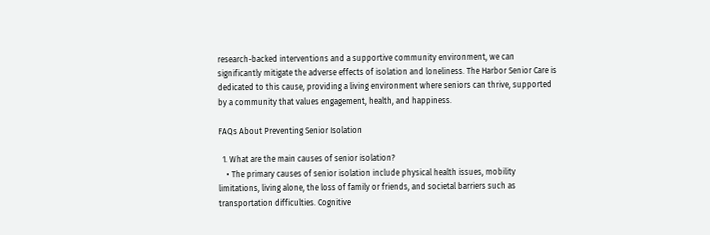research-backed interventions and a supportive community environment, we can significantly mitigate the adverse effects of isolation and loneliness. The Harbor Senior Care is dedicated to this cause, providing a living environment where seniors can thrive, supported by a community that values engagement, health, and happiness.

FAQs About Preventing Senior Isolation

  1. What are the main causes of senior isolation?
    • The primary causes of senior isolation include physical health issues, mobility limitations, living alone, the loss of family or friends, and societal barriers such as transportation difficulties. Cognitive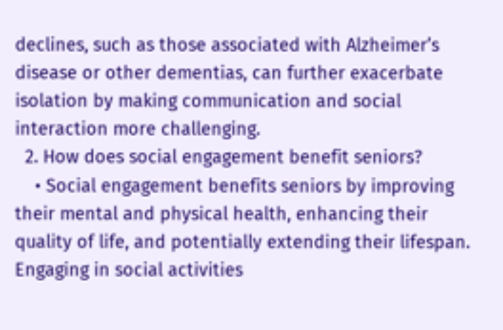declines, such as those associated with Alzheimer’s disease or other dementias, can further exacerbate isolation by making communication and social interaction more challenging.
  2. How does social engagement benefit seniors?
    • Social engagement benefits seniors by improving their mental and physical health, enhancing their quality of life, and potentially extending their lifespan. Engaging in social activities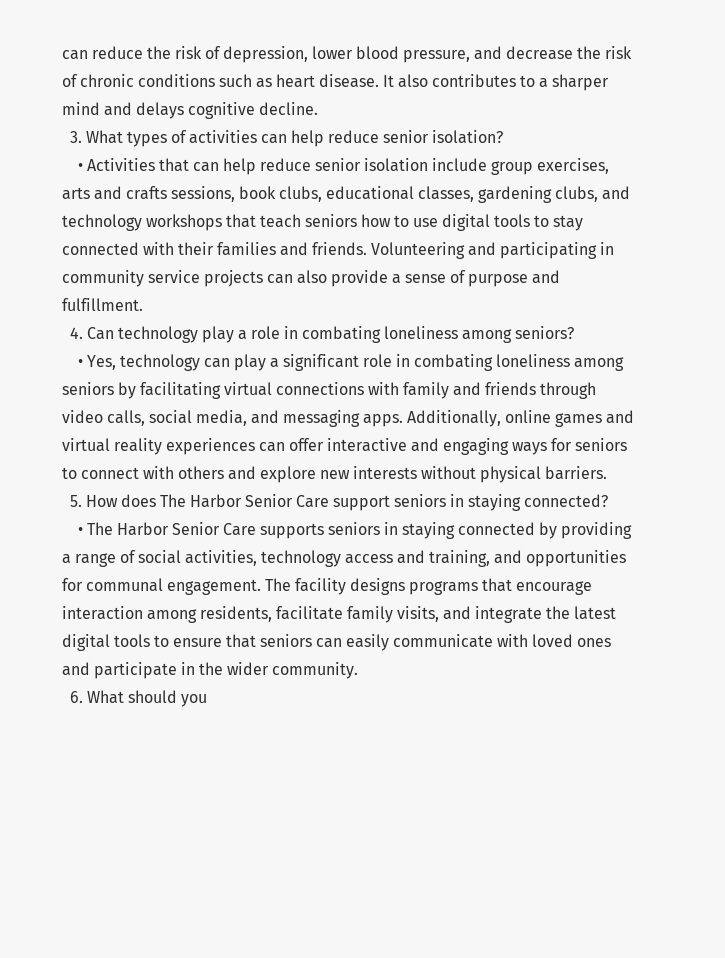can reduce the risk of depression, lower blood pressure, and decrease the risk of chronic conditions such as heart disease. It also contributes to a sharper mind and delays cognitive decline.
  3. What types of activities can help reduce senior isolation?
    • Activities that can help reduce senior isolation include group exercises, arts and crafts sessions, book clubs, educational classes, gardening clubs, and technology workshops that teach seniors how to use digital tools to stay connected with their families and friends. Volunteering and participating in community service projects can also provide a sense of purpose and fulfillment.
  4. Can technology play a role in combating loneliness among seniors?
    • Yes, technology can play a significant role in combating loneliness among seniors by facilitating virtual connections with family and friends through video calls, social media, and messaging apps. Additionally, online games and virtual reality experiences can offer interactive and engaging ways for seniors to connect with others and explore new interests without physical barriers.
  5. How does The Harbor Senior Care support seniors in staying connected?
    • The Harbor Senior Care supports seniors in staying connected by providing a range of social activities, technology access and training, and opportunities for communal engagement. The facility designs programs that encourage interaction among residents, facilitate family visits, and integrate the latest digital tools to ensure that seniors can easily communicate with loved ones and participate in the wider community.
  6. What should you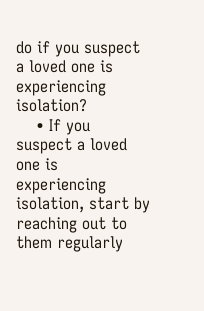do if you suspect a loved one is experiencing isolation?
    • If you suspect a loved one is experiencing isolation, start by reaching out to them regularly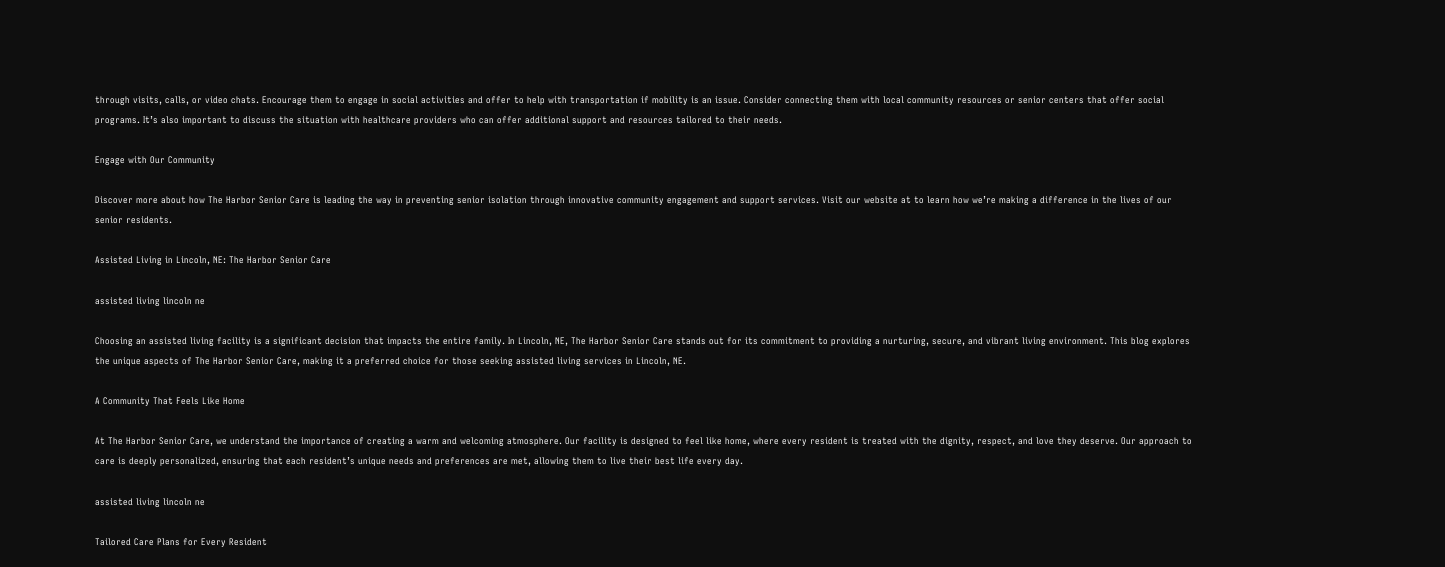through visits, calls, or video chats. Encourage them to engage in social activities and offer to help with transportation if mobility is an issue. Consider connecting them with local community resources or senior centers that offer social programs. It’s also important to discuss the situation with healthcare providers who can offer additional support and resources tailored to their needs.

Engage with Our Community

Discover more about how The Harbor Senior Care is leading the way in preventing senior isolation through innovative community engagement and support services. Visit our website at to learn how we’re making a difference in the lives of our senior residents.

Assisted Living in Lincoln, NE: The Harbor Senior Care

assisted living lincoln ne

Choosing an assisted living facility is a significant decision that impacts the entire family. In Lincoln, NE, The Harbor Senior Care stands out for its commitment to providing a nurturing, secure, and vibrant living environment. This blog explores the unique aspects of The Harbor Senior Care, making it a preferred choice for those seeking assisted living services in Lincoln, NE.

A Community That Feels Like Home

At The Harbor Senior Care, we understand the importance of creating a warm and welcoming atmosphere. Our facility is designed to feel like home, where every resident is treated with the dignity, respect, and love they deserve. Our approach to care is deeply personalized, ensuring that each resident’s unique needs and preferences are met, allowing them to live their best life every day.

assisted living lincoln ne

Tailored Care Plans for Every Resident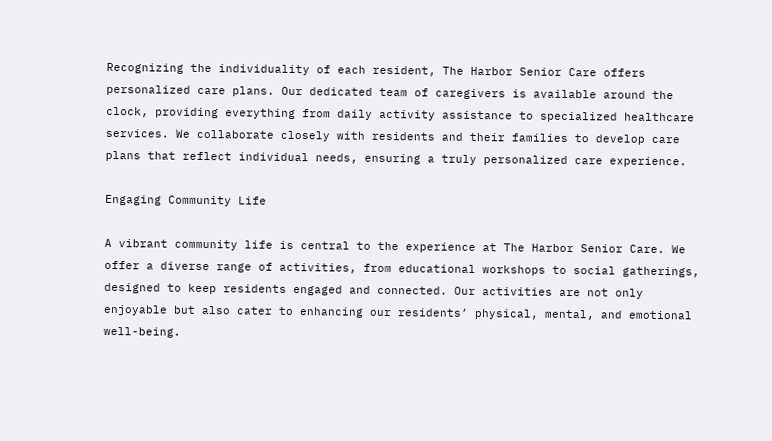Recognizing the individuality of each resident, The Harbor Senior Care offers personalized care plans. Our dedicated team of caregivers is available around the clock, providing everything from daily activity assistance to specialized healthcare services. We collaborate closely with residents and their families to develop care plans that reflect individual needs, ensuring a truly personalized care experience.

Engaging Community Life

A vibrant community life is central to the experience at The Harbor Senior Care. We offer a diverse range of activities, from educational workshops to social gatherings, designed to keep residents engaged and connected. Our activities are not only enjoyable but also cater to enhancing our residents’ physical, mental, and emotional well-being.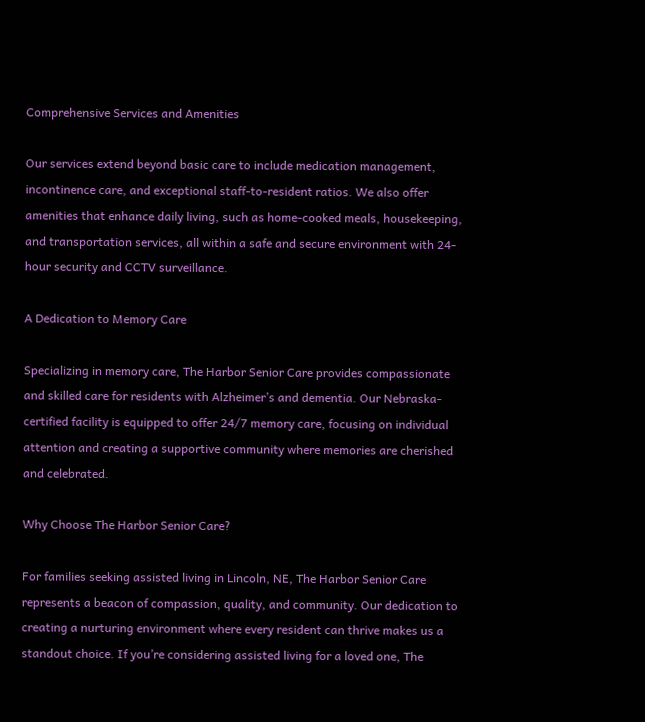Comprehensive Services and Amenities

Our services extend beyond basic care to include medication management, incontinence care, and exceptional staff-to-resident ratios. We also offer amenities that enhance daily living, such as home-cooked meals, housekeeping, and transportation services, all within a safe and secure environment with 24-hour security and CCTV surveillance.

A Dedication to Memory Care

Specializing in memory care, The Harbor Senior Care provides compassionate and skilled care for residents with Alzheimer’s and dementia. Our Nebraska-certified facility is equipped to offer 24/7 memory care, focusing on individual attention and creating a supportive community where memories are cherished and celebrated.

Why Choose The Harbor Senior Care?

For families seeking assisted living in Lincoln, NE, The Harbor Senior Care represents a beacon of compassion, quality, and community. Our dedication to creating a nurturing environment where every resident can thrive makes us a standout choice. If you’re considering assisted living for a loved one, The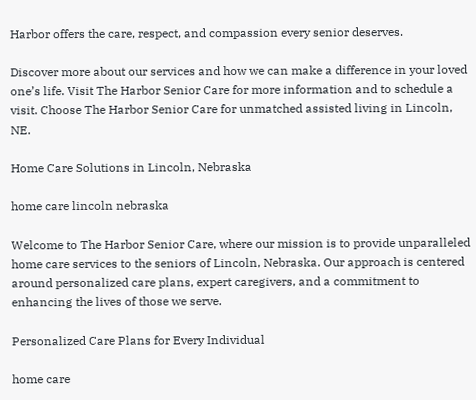Harbor offers the care, respect, and compassion every senior deserves.

Discover more about our services and how we can make a difference in your loved one’s life. Visit The Harbor Senior Care for more information and to schedule a visit. Choose The Harbor Senior Care for unmatched assisted living in Lincoln, NE.

Home Care Solutions in Lincoln, Nebraska

home care lincoln nebraska

Welcome to The Harbor Senior Care, where our mission is to provide unparalleled home care services to the seniors of Lincoln, Nebraska. Our approach is centered around personalized care plans, expert caregivers, and a commitment to enhancing the lives of those we serve.

Personalized Care Plans for Every Individual

home care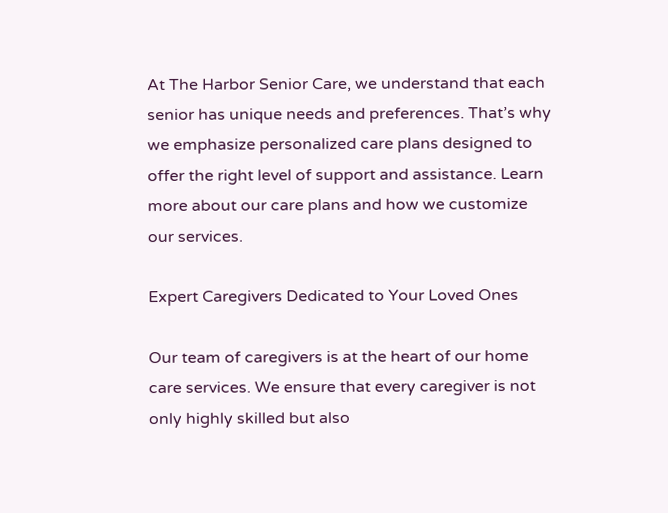At The Harbor Senior Care, we understand that each senior has unique needs and preferences. That’s why we emphasize personalized care plans designed to offer the right level of support and assistance. Learn more about our care plans and how we customize our services.

Expert Caregivers Dedicated to Your Loved Ones

Our team of caregivers is at the heart of our home care services. We ensure that every caregiver is not only highly skilled but also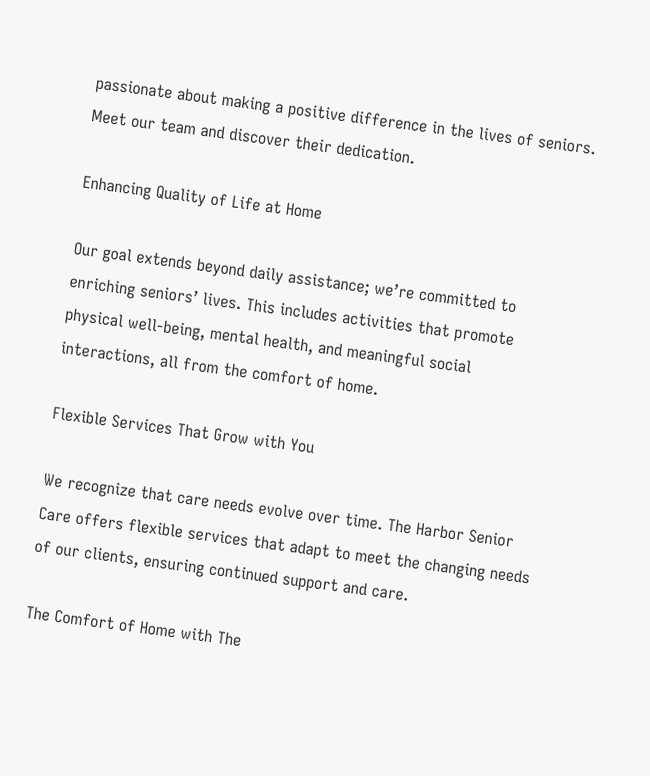passionate about making a positive difference in the lives of seniors. Meet our team and discover their dedication.

Enhancing Quality of Life at Home

Our goal extends beyond daily assistance; we’re committed to enriching seniors’ lives. This includes activities that promote physical well-being, mental health, and meaningful social interactions, all from the comfort of home.

Flexible Services That Grow with You

We recognize that care needs evolve over time. The Harbor Senior Care offers flexible services that adapt to meet the changing needs of our clients, ensuring continued support and care.

The Comfort of Home with The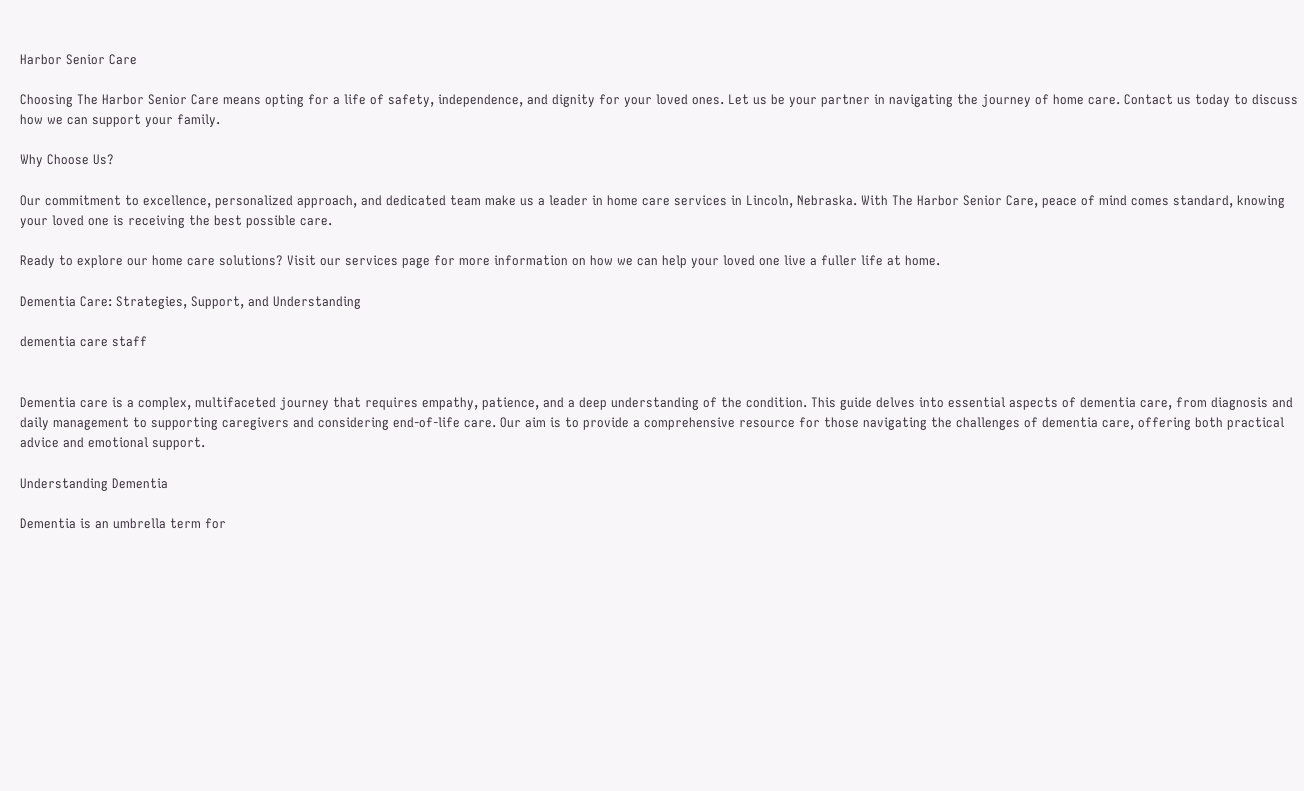Harbor Senior Care

Choosing The Harbor Senior Care means opting for a life of safety, independence, and dignity for your loved ones. Let us be your partner in navigating the journey of home care. Contact us today to discuss how we can support your family.

Why Choose Us?

Our commitment to excellence, personalized approach, and dedicated team make us a leader in home care services in Lincoln, Nebraska. With The Harbor Senior Care, peace of mind comes standard, knowing your loved one is receiving the best possible care.

Ready to explore our home care solutions? Visit our services page for more information on how we can help your loved one live a fuller life at home.

Dementia Care: Strategies, Support, and Understanding

dementia care staff


Dementia care is a complex, multifaceted journey that requires empathy, patience, and a deep understanding of the condition. This guide delves into essential aspects of dementia care, from diagnosis and daily management to supporting caregivers and considering end-of-life care. Our aim is to provide a comprehensive resource for those navigating the challenges of dementia care, offering both practical advice and emotional support.

Understanding Dementia

Dementia is an umbrella term for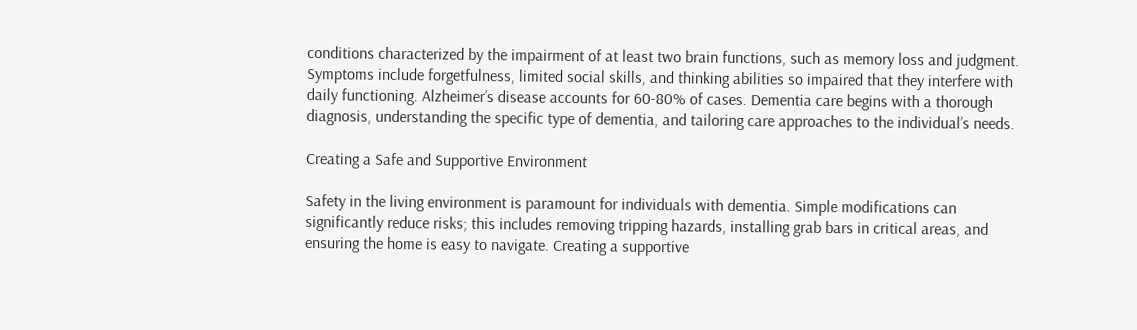conditions characterized by the impairment of at least two brain functions, such as memory loss and judgment. Symptoms include forgetfulness, limited social skills, and thinking abilities so impaired that they interfere with daily functioning. Alzheimer’s disease accounts for 60-80% of cases. Dementia care begins with a thorough diagnosis, understanding the specific type of dementia, and tailoring care approaches to the individual’s needs.

Creating a Safe and Supportive Environment

Safety in the living environment is paramount for individuals with dementia. Simple modifications can significantly reduce risks; this includes removing tripping hazards, installing grab bars in critical areas, and ensuring the home is easy to navigate. Creating a supportive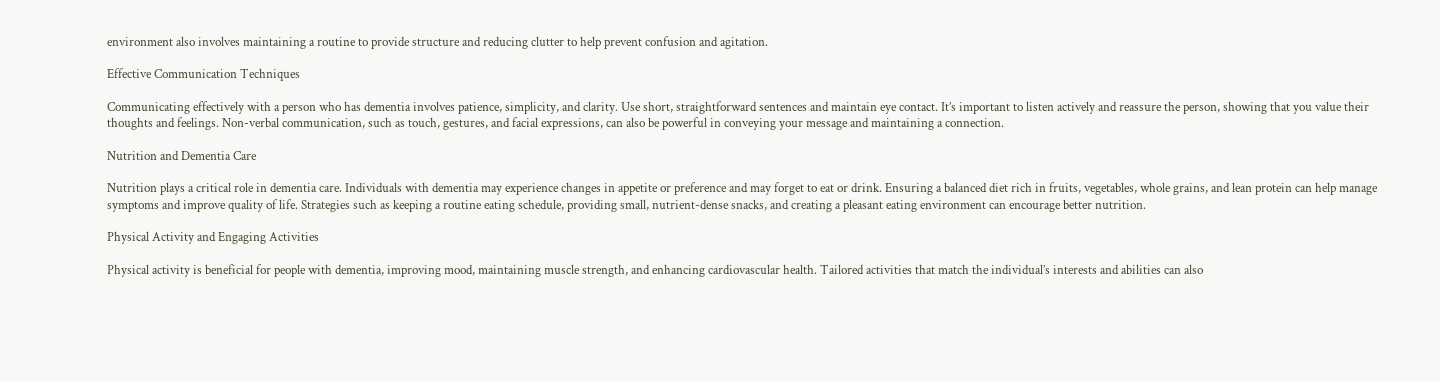environment also involves maintaining a routine to provide structure and reducing clutter to help prevent confusion and agitation.

Effective Communication Techniques

Communicating effectively with a person who has dementia involves patience, simplicity, and clarity. Use short, straightforward sentences and maintain eye contact. It’s important to listen actively and reassure the person, showing that you value their thoughts and feelings. Non-verbal communication, such as touch, gestures, and facial expressions, can also be powerful in conveying your message and maintaining a connection.

Nutrition and Dementia Care

Nutrition plays a critical role in dementia care. Individuals with dementia may experience changes in appetite or preference and may forget to eat or drink. Ensuring a balanced diet rich in fruits, vegetables, whole grains, and lean protein can help manage symptoms and improve quality of life. Strategies such as keeping a routine eating schedule, providing small, nutrient-dense snacks, and creating a pleasant eating environment can encourage better nutrition.

Physical Activity and Engaging Activities

Physical activity is beneficial for people with dementia, improving mood, maintaining muscle strength, and enhancing cardiovascular health. Tailored activities that match the individual’s interests and abilities can also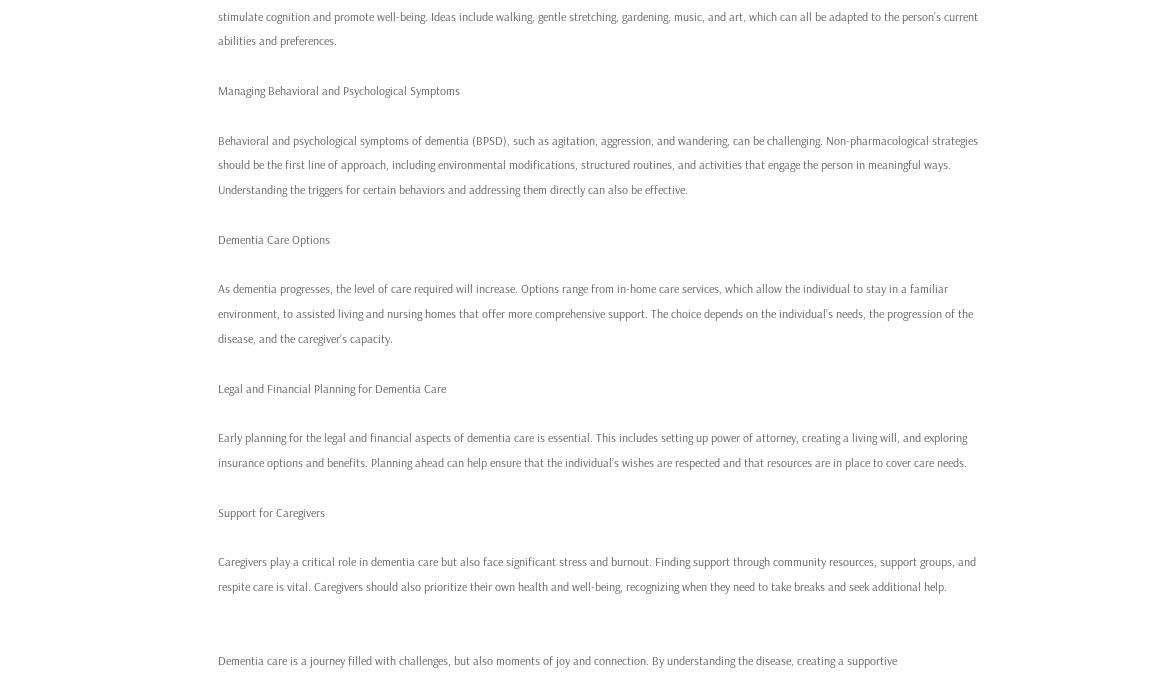stimulate cognition and promote well-being. Ideas include walking, gentle stretching, gardening, music, and art, which can all be adapted to the person’s current abilities and preferences.

Managing Behavioral and Psychological Symptoms

Behavioral and psychological symptoms of dementia (BPSD), such as agitation, aggression, and wandering, can be challenging. Non-pharmacological strategies should be the first line of approach, including environmental modifications, structured routines, and activities that engage the person in meaningful ways. Understanding the triggers for certain behaviors and addressing them directly can also be effective.

Dementia Care Options

As dementia progresses, the level of care required will increase. Options range from in-home care services, which allow the individual to stay in a familiar environment, to assisted living and nursing homes that offer more comprehensive support. The choice depends on the individual’s needs, the progression of the disease, and the caregiver’s capacity.

Legal and Financial Planning for Dementia Care

Early planning for the legal and financial aspects of dementia care is essential. This includes setting up power of attorney, creating a living will, and exploring insurance options and benefits. Planning ahead can help ensure that the individual’s wishes are respected and that resources are in place to cover care needs.

Support for Caregivers

Caregivers play a critical role in dementia care but also face significant stress and burnout. Finding support through community resources, support groups, and respite care is vital. Caregivers should also prioritize their own health and well-being, recognizing when they need to take breaks and seek additional help.


Dementia care is a journey filled with challenges, but also moments of joy and connection. By understanding the disease, creating a supportive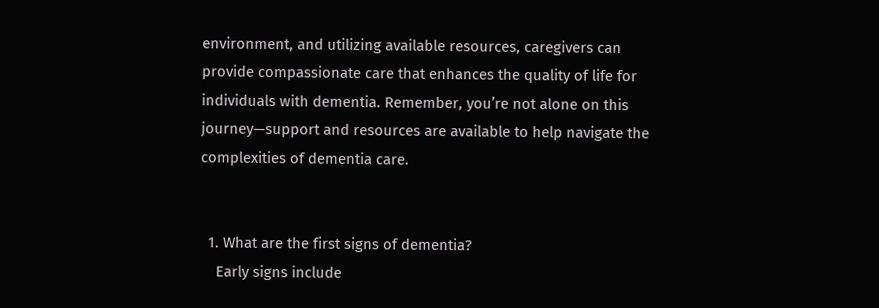environment, and utilizing available resources, caregivers can provide compassionate care that enhances the quality of life for individuals with dementia. Remember, you’re not alone on this journey—support and resources are available to help navigate the complexities of dementia care.


  1. What are the first signs of dementia?
    Early signs include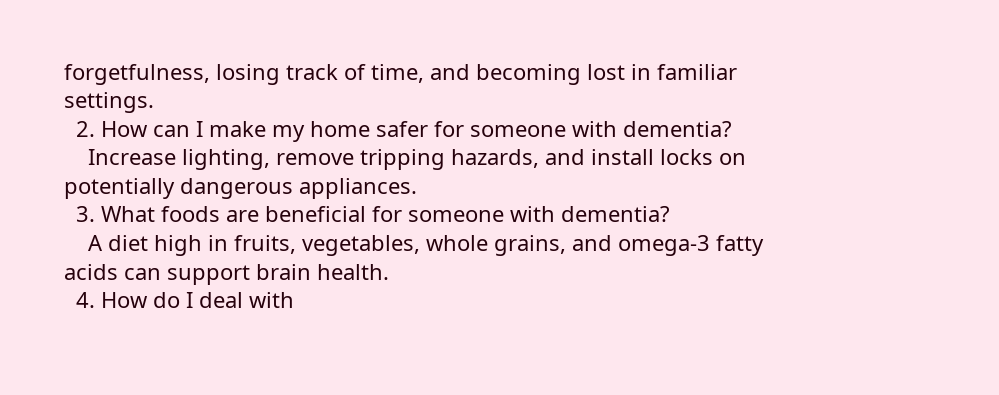forgetfulness, losing track of time, and becoming lost in familiar settings.
  2. How can I make my home safer for someone with dementia?
    Increase lighting, remove tripping hazards, and install locks on potentially dangerous appliances.
  3. What foods are beneficial for someone with dementia?
    A diet high in fruits, vegetables, whole grains, and omega-3 fatty acids can support brain health.
  4. How do I deal with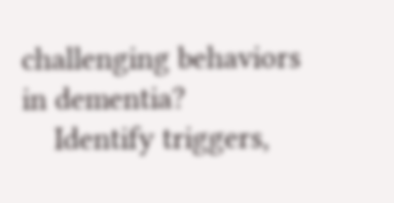challenging behaviors in dementia?
    Identify triggers,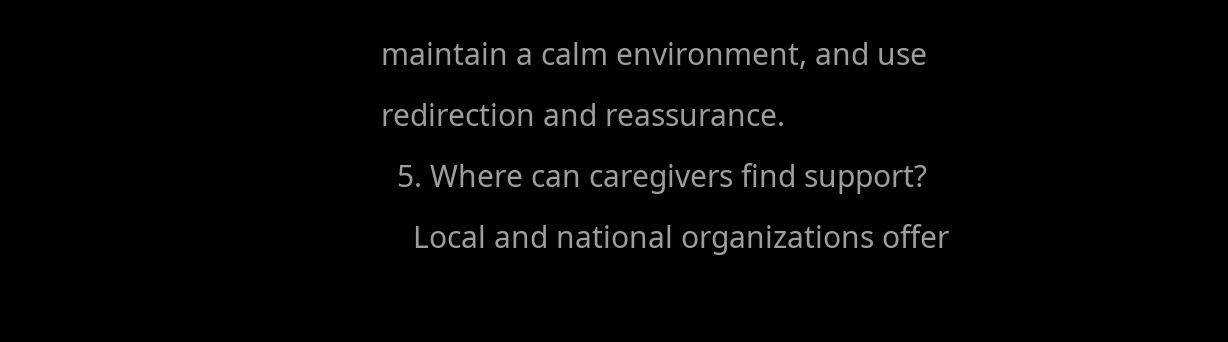maintain a calm environment, and use redirection and reassurance.
  5. Where can caregivers find support?
    Local and national organizations offer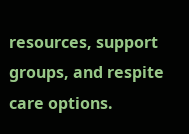resources, support groups, and respite care options.